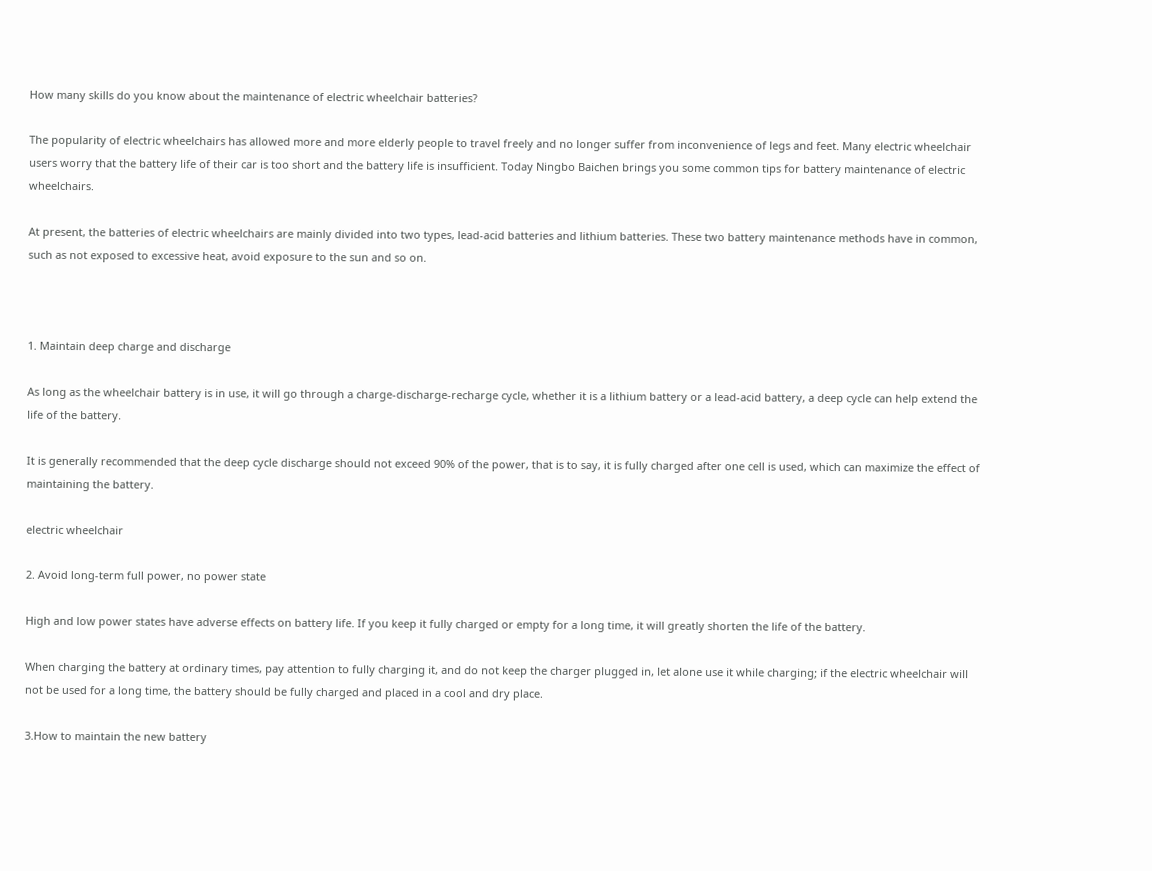How many skills do you know about the maintenance of electric wheelchair batteries?

The popularity of electric wheelchairs has allowed more and more elderly people to travel freely and no longer suffer from inconvenience of legs and feet. Many electric wheelchair users worry that the battery life of their car is too short and the battery life is insufficient. Today Ningbo Baichen brings you some common tips for battery maintenance of electric wheelchairs.

At present, the batteries of electric wheelchairs are mainly divided into two types, lead-acid batteries and lithium batteries. These two battery maintenance methods have in common, such as not exposed to excessive heat, avoid exposure to the sun and so on.



1. Maintain deep charge and discharge

As long as the wheelchair battery is in use, it will go through a charge-discharge-recharge cycle, whether it is a lithium battery or a lead-acid battery, a deep cycle can help extend the life of the battery.

It is generally recommended that the deep cycle discharge should not exceed 90% of the power, that is to say, it is fully charged after one cell is used, which can maximize the effect of maintaining the battery.

electric wheelchair

2. Avoid long-term full power, no power state

High and low power states have adverse effects on battery life. If you keep it fully charged or empty for a long time, it will greatly shorten the life of the battery.

When charging the battery at ordinary times, pay attention to fully charging it, and do not keep the charger plugged in, let alone use it while charging; if the electric wheelchair will not be used for a long time, the battery should be fully charged and placed in a cool and dry place.

3.How to maintain the new battery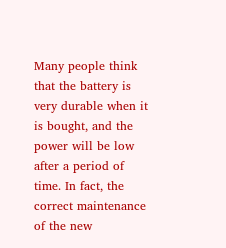Many people think that the battery is very durable when it is bought, and the power will be low after a period of time. In fact, the correct maintenance of the new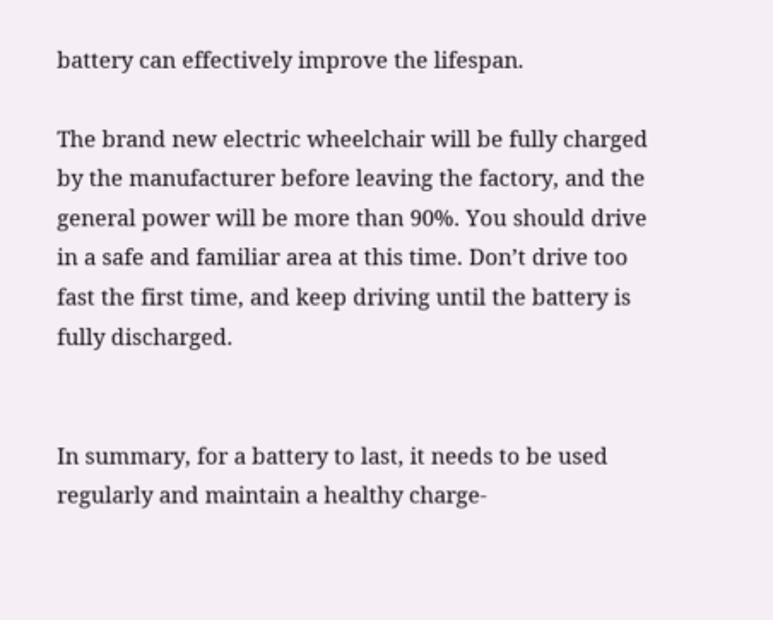battery can effectively improve the lifespan.

The brand new electric wheelchair will be fully charged by the manufacturer before leaving the factory, and the general power will be more than 90%. You should drive in a safe and familiar area at this time. Don’t drive too fast the first time, and keep driving until the battery is fully discharged.


In summary, for a battery to last, it needs to be used regularly and maintain a healthy charge-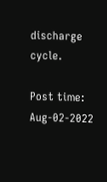discharge cycle.

Post time: Aug-02-2022